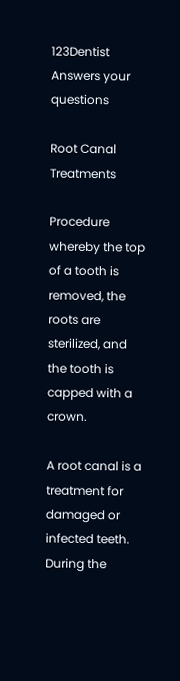123Dentist Answers your questions

Root Canal Treatments

Procedure whereby the top of a tooth is removed, the roots are sterilized, and the tooth is capped with a crown.

A root canal is a treatment for damaged or infected teeth. During the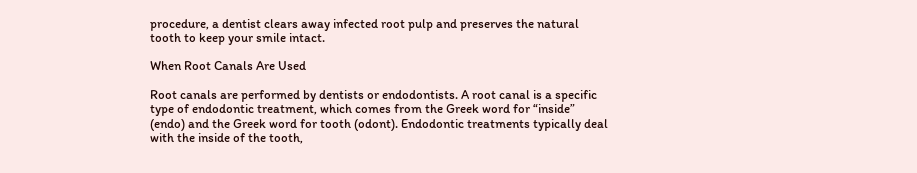procedure, a dentist clears away infected root pulp and preserves the natural tooth to keep your smile intact.

When Root Canals Are Used

Root canals are performed by dentists or endodontists. A root canal is a specific type of endodontic treatment, which comes from the Greek word for “inside” (endo) and the Greek word for tooth (odont). Endodontic treatments typically deal with the inside of the tooth,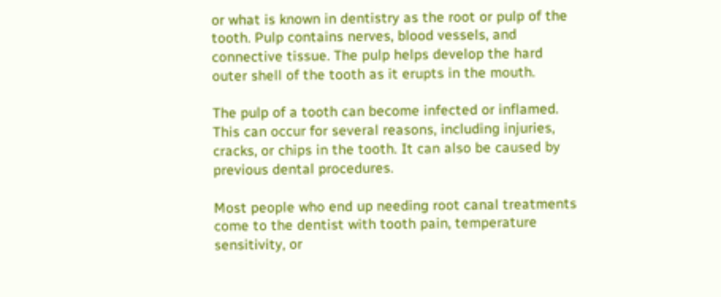or what is known in dentistry as the root or pulp of the tooth. Pulp contains nerves, blood vessels, and connective tissue. The pulp helps develop the hard outer shell of the tooth as it erupts in the mouth.

The pulp of a tooth can become infected or inflamed. This can occur for several reasons, including injuries, cracks, or chips in the tooth. It can also be caused by previous dental procedures.

Most people who end up needing root canal treatments come to the dentist with tooth pain, temperature sensitivity, or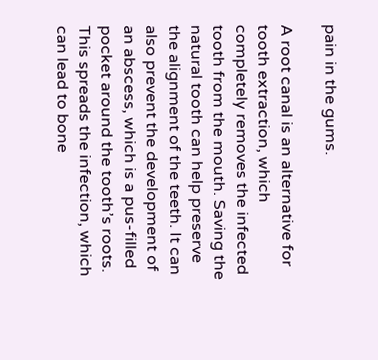pain in the gums.

A root canal is an alternative for tooth extraction, which completely removes the infected tooth from the mouth. Saving the natural tooth can help preserve the alignment of the teeth. It can also prevent the development of an abscess, which is a pus-filled pocket around the tooth’s roots. This spreads the infection, which can lead to bone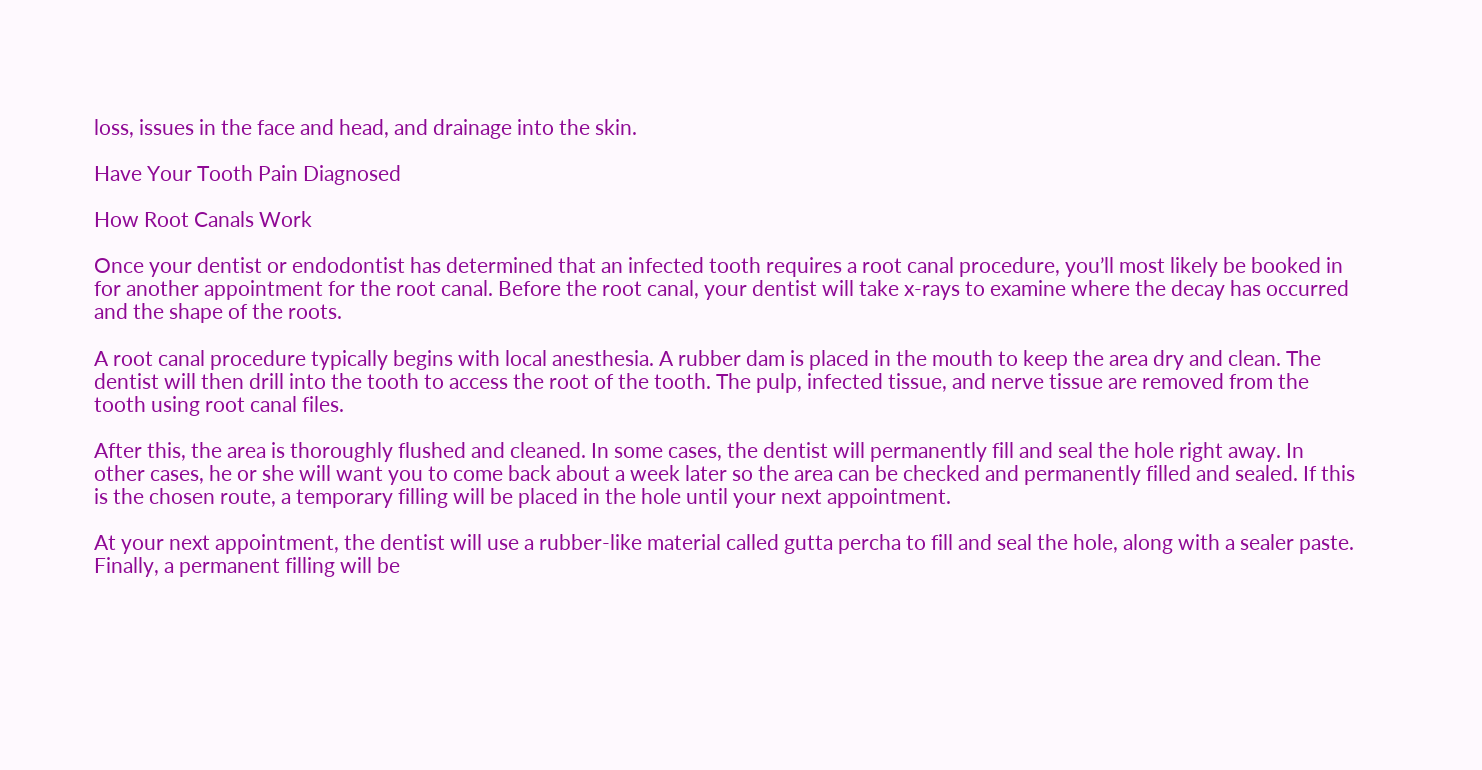loss, issues in the face and head, and drainage into the skin.

Have Your Tooth Pain Diagnosed

How Root Canals Work

Once your dentist or endodontist has determined that an infected tooth requires a root canal procedure, you’ll most likely be booked in for another appointment for the root canal. Before the root canal, your dentist will take x-rays to examine where the decay has occurred and the shape of the roots.

A root canal procedure typically begins with local anesthesia. A rubber dam is placed in the mouth to keep the area dry and clean. The dentist will then drill into the tooth to access the root of the tooth. The pulp, infected tissue, and nerve tissue are removed from the tooth using root canal files.

After this, the area is thoroughly flushed and cleaned. In some cases, the dentist will permanently fill and seal the hole right away. In other cases, he or she will want you to come back about a week later so the area can be checked and permanently filled and sealed. If this is the chosen route, a temporary filling will be placed in the hole until your next appointment.

At your next appointment, the dentist will use a rubber-like material called gutta percha to fill and seal the hole, along with a sealer paste. Finally, a permanent filling will be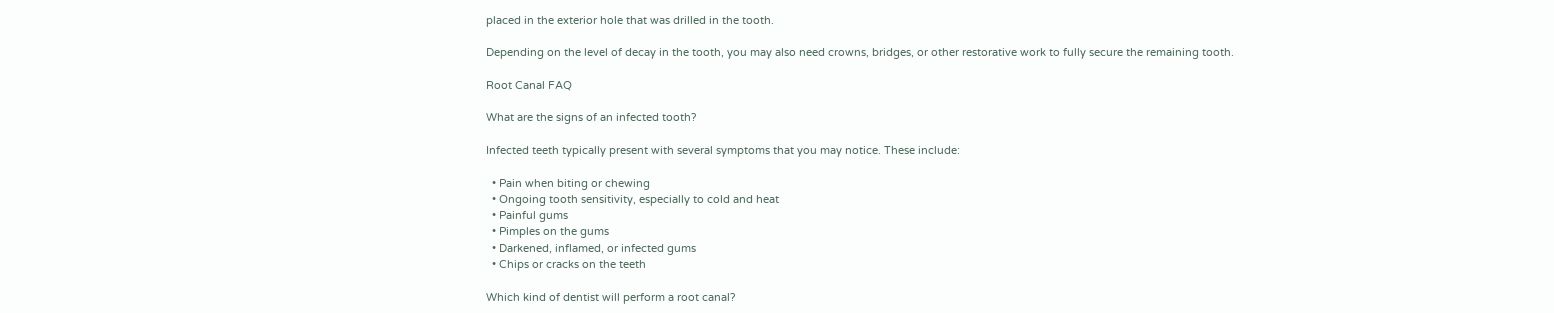placed in the exterior hole that was drilled in the tooth.

Depending on the level of decay in the tooth, you may also need crowns, bridges, or other restorative work to fully secure the remaining tooth.

Root Canal FAQ

What are the signs of an infected tooth?

Infected teeth typically present with several symptoms that you may notice. These include:

  • Pain when biting or chewing
  • Ongoing tooth sensitivity, especially to cold and heat
  • Painful gums
  • Pimples on the gums
  • Darkened, inflamed, or infected gums
  • Chips or cracks on the teeth

Which kind of dentist will perform a root canal?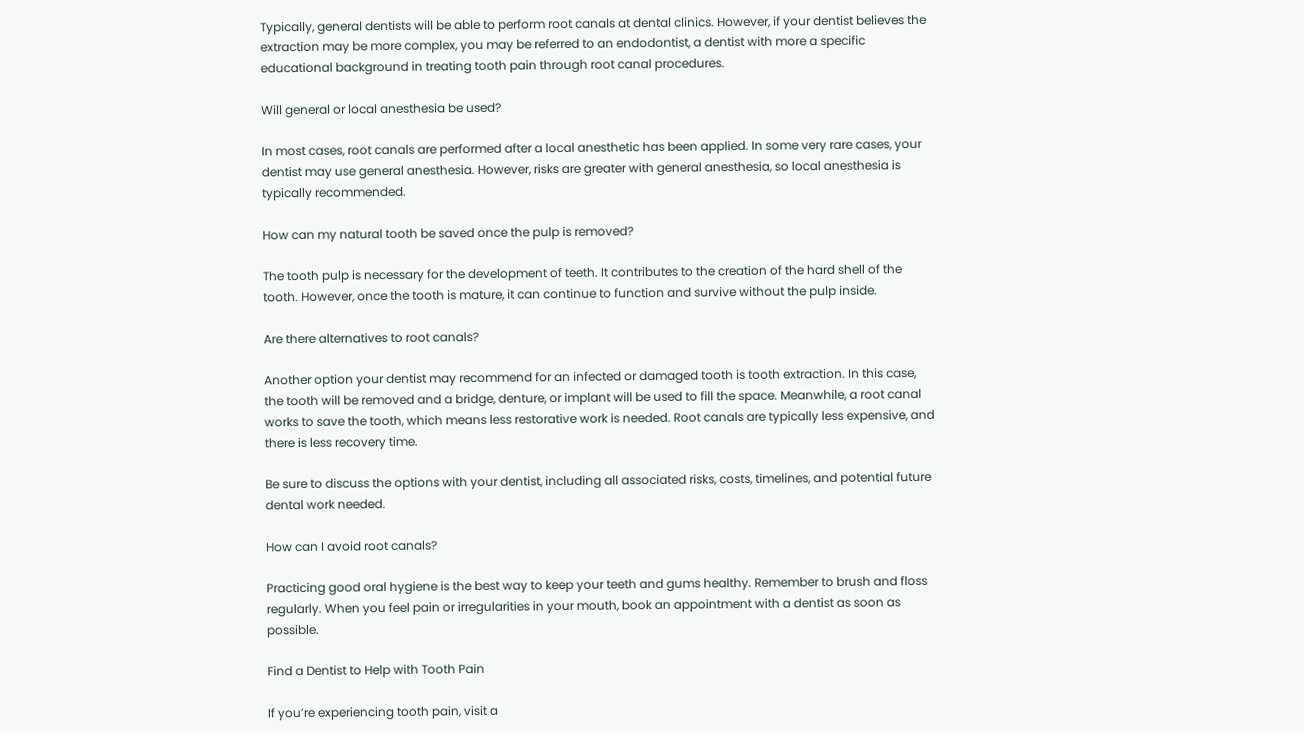Typically, general dentists will be able to perform root canals at dental clinics. However, if your dentist believes the extraction may be more complex, you may be referred to an endodontist, a dentist with more a specific educational background in treating tooth pain through root canal procedures.

Will general or local anesthesia be used?

In most cases, root canals are performed after a local anesthetic has been applied. In some very rare cases, your dentist may use general anesthesia. However, risks are greater with general anesthesia, so local anesthesia is typically recommended.

How can my natural tooth be saved once the pulp is removed?

The tooth pulp is necessary for the development of teeth. It contributes to the creation of the hard shell of the tooth. However, once the tooth is mature, it can continue to function and survive without the pulp inside.

Are there alternatives to root canals?

Another option your dentist may recommend for an infected or damaged tooth is tooth extraction. In this case, the tooth will be removed and a bridge, denture, or implant will be used to fill the space. Meanwhile, a root canal works to save the tooth, which means less restorative work is needed. Root canals are typically less expensive, and there is less recovery time.

Be sure to discuss the options with your dentist, including all associated risks, costs, timelines, and potential future dental work needed.

How can I avoid root canals?

Practicing good oral hygiene is the best way to keep your teeth and gums healthy. Remember to brush and floss regularly. When you feel pain or irregularities in your mouth, book an appointment with a dentist as soon as possible.

Find a Dentist to Help with Tooth Pain

If you’re experiencing tooth pain, visit a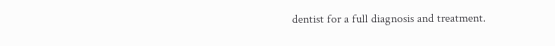dentist for a full diagnosis and treatment.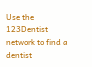Use the 123Dentist network to find a dentist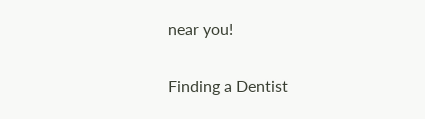near you!

Finding a Dentist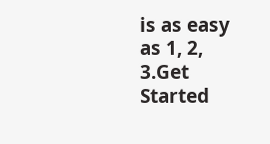is as easy as 1, 2, 3.Get Started